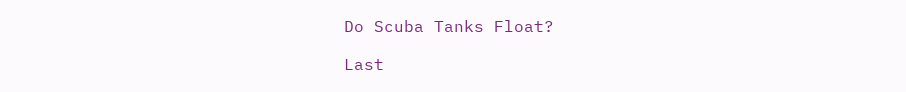Do Scuba Tanks Float?

Last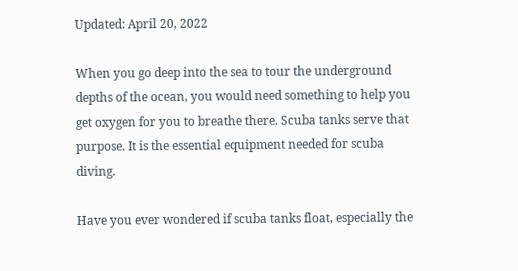Updated: April 20, 2022

When you go deep into the sea to tour the underground depths of the ocean, you would need something to help you get oxygen for you to breathe there. Scuba tanks serve that purpose. It is the essential equipment needed for scuba diving.

Have you ever wondered if scuba tanks float, especially the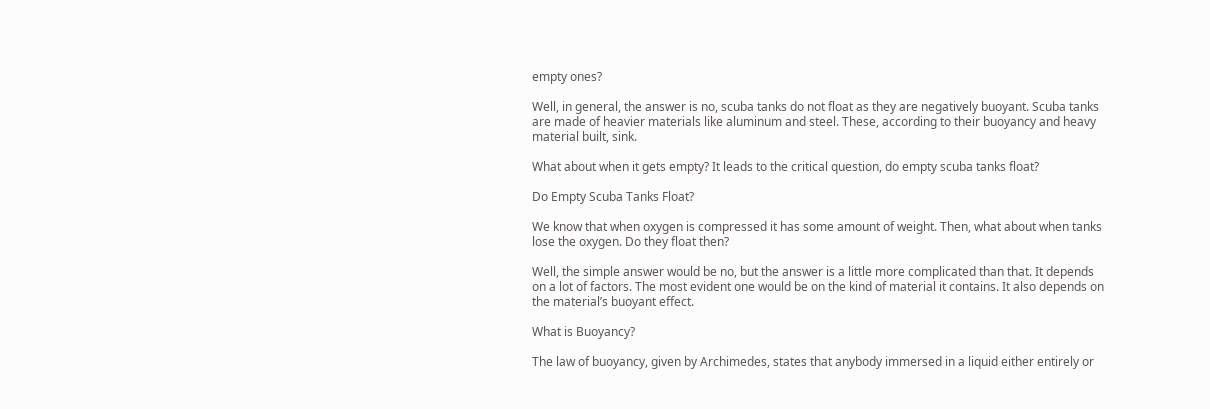empty ones?

Well, in general, the answer is no, scuba tanks do not float as they are negatively buoyant. Scuba tanks are made of heavier materials like aluminum and steel. These, according to their buoyancy and heavy material built, sink.

What about when it gets empty? It leads to the critical question, do empty scuba tanks float?

Do Empty Scuba Tanks Float?

We know that when oxygen is compressed it has some amount of weight. Then, what about when tanks lose the oxygen. Do they float then?

Well, the simple answer would be no, but the answer is a little more complicated than that. It depends on a lot of factors. The most evident one would be on the kind of material it contains. It also depends on the material’s buoyant effect.

What is Buoyancy?

The law of buoyancy, given by Archimedes, states that anybody immersed in a liquid either entirely or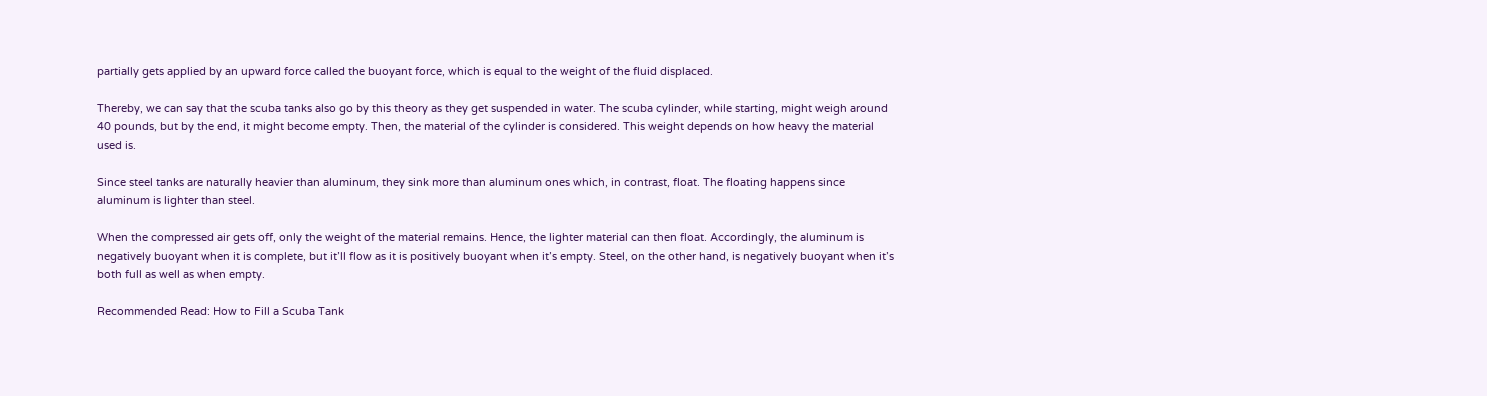partially gets applied by an upward force called the buoyant force, which is equal to the weight of the fluid displaced.

Thereby, we can say that the scuba tanks also go by this theory as they get suspended in water. The scuba cylinder, while starting, might weigh around 40 pounds, but by the end, it might become empty. Then, the material of the cylinder is considered. This weight depends on how heavy the material used is.

Since steel tanks are naturally heavier than aluminum, they sink more than aluminum ones which, in contrast, float. The floating happens since aluminum is lighter than steel.

When the compressed air gets off, only the weight of the material remains. Hence, the lighter material can then float. Accordingly, the aluminum is negatively buoyant when it is complete, but it’ll flow as it is positively buoyant when it’s empty. Steel, on the other hand, is negatively buoyant when it’s both full as well as when empty.

Recommended Read: How to Fill a Scuba Tank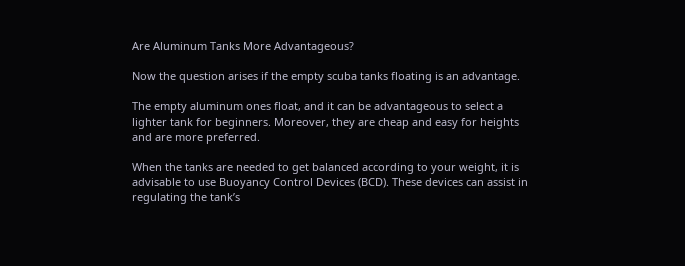Are Aluminum Tanks More Advantageous?

Now the question arises if the empty scuba tanks floating is an advantage.

The empty aluminum ones float, and it can be advantageous to select a lighter tank for beginners. Moreover, they are cheap and easy for heights and are more preferred.

When the tanks are needed to get balanced according to your weight, it is advisable to use Buoyancy Control Devices (BCD). These devices can assist in regulating the tank’s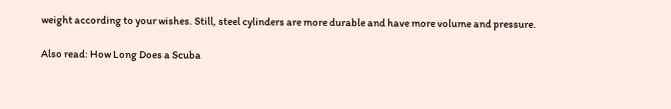weight according to your wishes. Still, steel cylinders are more durable and have more volume and pressure.

Also read: How Long Does a Scuba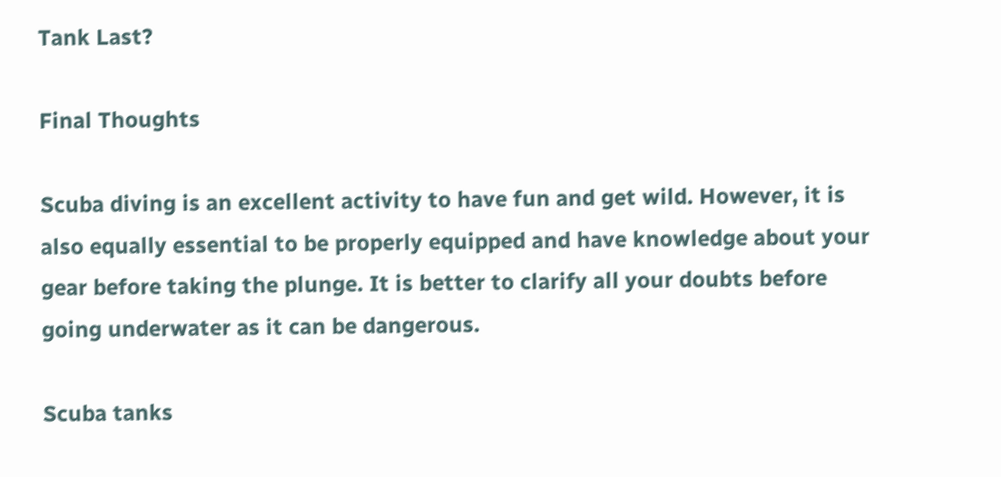Tank Last?

Final Thoughts

Scuba diving is an excellent activity to have fun and get wild. However, it is also equally essential to be properly equipped and have knowledge about your gear before taking the plunge. It is better to clarify all your doubts before going underwater as it can be dangerous.

Scuba tanks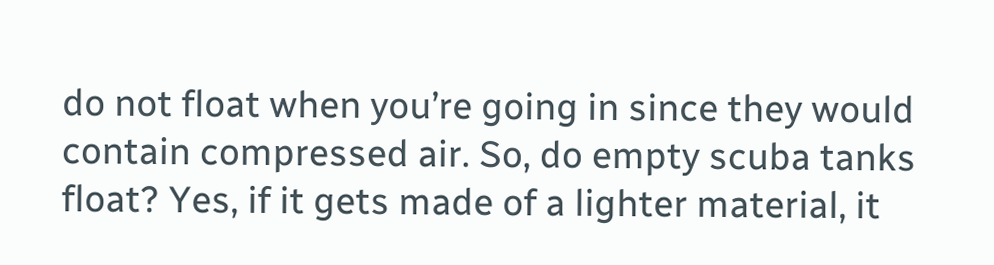do not float when you’re going in since they would contain compressed air. So, do empty scuba tanks float? Yes, if it gets made of a lighter material, it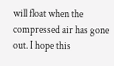will float when the compressed air has gone out. I hope this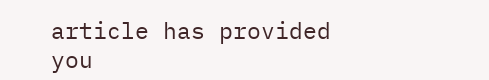article has provided you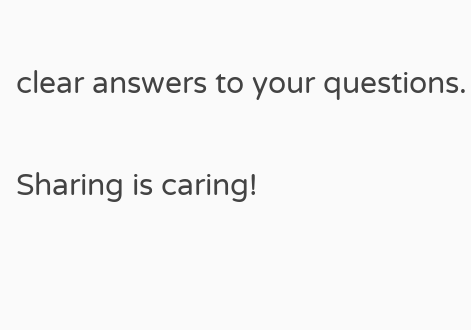clear answers to your questions.

Sharing is caring!